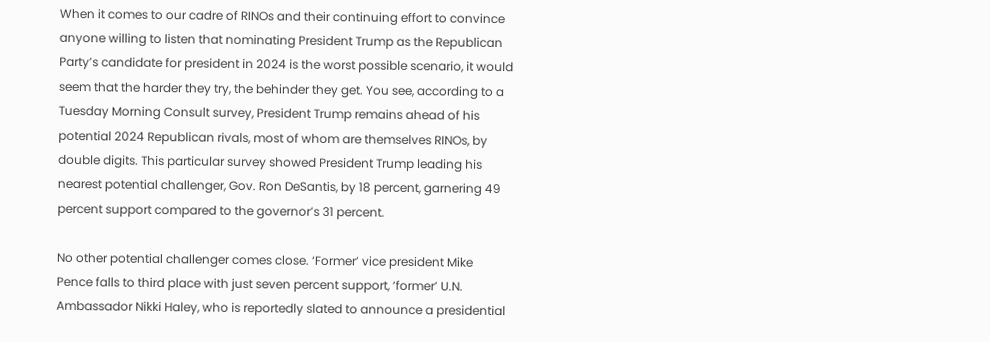When it comes to our cadre of RINOs and their continuing effort to convince anyone willing to listen that nominating President Trump as the Republican Party’s candidate for president in 2024 is the worst possible scenario, it would seem that the harder they try, the behinder they get. You see, according to a Tuesday Morning Consult survey, President Trump remains ahead of his potential 2024 Republican rivals, most of whom are themselves RINOs, by double digits. This particular survey showed President Trump leading his nearest potential challenger, Gov. Ron DeSantis, by 18 percent, garnering 49 percent support compared to the governor’s 31 percent.

No other potential challenger comes close. ‘Former’ vice president Mike Pence falls to third place with just seven percent support, ‘former’ U.N. Ambassador Nikki Haley, who is reportedly slated to announce a presidential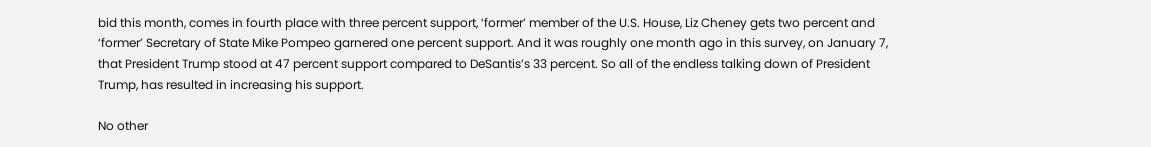bid this month, comes in fourth place with three percent support, ‘former’ member of the U.S. House, Liz Cheney gets two percent and ‘former’ Secretary of State Mike Pompeo garnered one percent support. And it was roughly one month ago in this survey, on January 7, that President Trump stood at 47 percent support compared to DeSantis’s 33 percent. So all of the endless talking down of President Trump, has resulted in increasing his support.

No other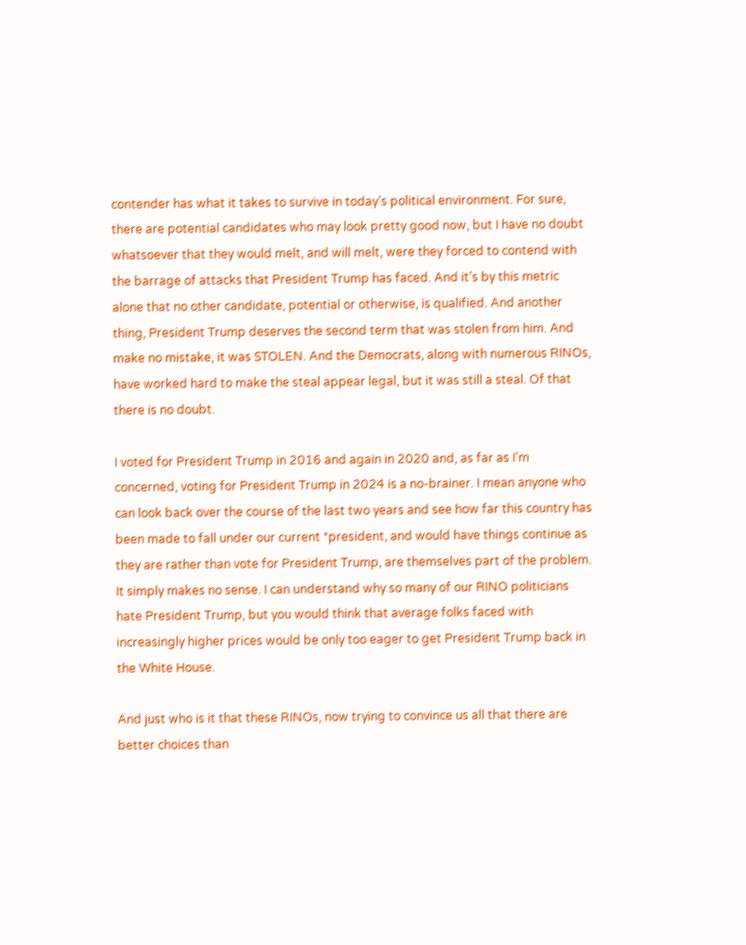contender has what it takes to survive in today’s political environment. For sure, there are potential candidates who may look pretty good now, but I have no doubt whatsoever that they would melt, and will melt, were they forced to contend with the barrage of attacks that President Trump has faced. And it’s by this metric alone that no other candidate, potential or otherwise, is qualified. And another thing, President Trump deserves the second term that was stolen from him. And make no mistake, it was STOLEN. And the Democrats, along with numerous RINOs, have worked hard to make the steal appear legal, but it was still a steal. Of that there is no doubt.

I voted for President Trump in 2016 and again in 2020 and, as far as I’m concerned, voting for President Trump in 2024 is a no-brainer. I mean anyone who can look back over the course of the last two years and see how far this country has been made to fall under our current *president, and would have things continue as they are rather than vote for President Trump, are themselves part of the problem. It simply makes no sense. I can understand why so many of our RINO politicians hate President Trump, but you would think that average folks faced with increasingly higher prices would be only too eager to get President Trump back in the White House.

And just who is it that these RINOs, now trying to convince us all that there are better choices than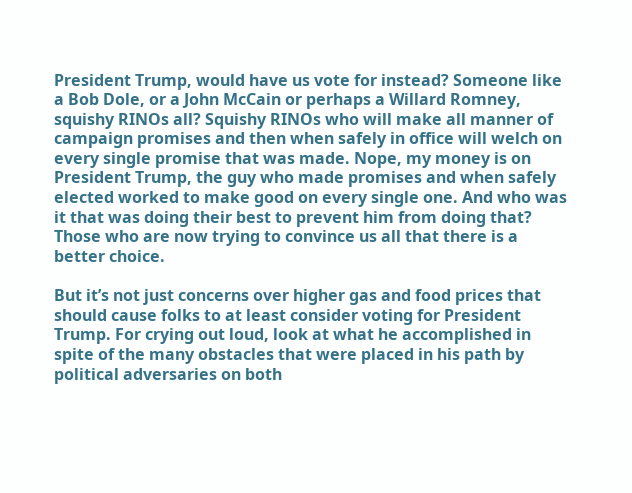President Trump, would have us vote for instead? Someone like a Bob Dole, or a John McCain or perhaps a Willard Romney, squishy RINOs all? Squishy RINOs who will make all manner of campaign promises and then when safely in office will welch on every single promise that was made. Nope, my money is on President Trump, the guy who made promises and when safely elected worked to make good on every single one. And who was it that was doing their best to prevent him from doing that? Those who are now trying to convince us all that there is a better choice.

But it’s not just concerns over higher gas and food prices that should cause folks to at least consider voting for President Trump. For crying out loud, look at what he accomplished in spite of the many obstacles that were placed in his path by political adversaries on both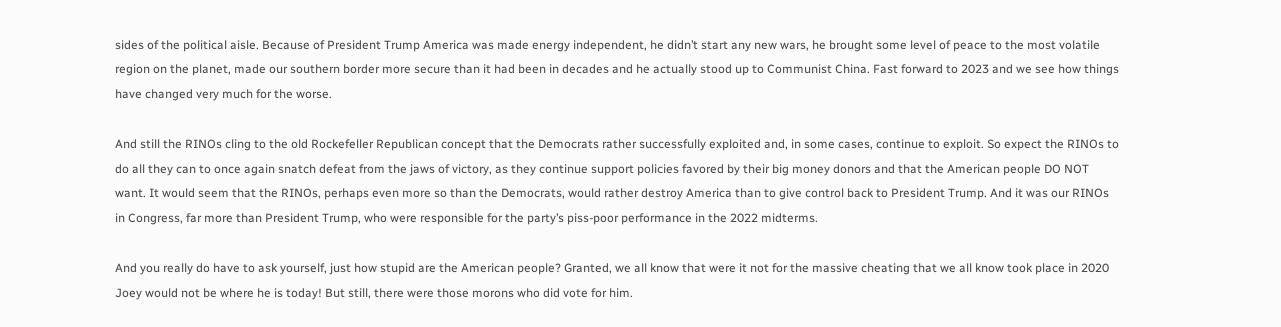sides of the political aisle. Because of President Trump America was made energy independent, he didn’t start any new wars, he brought some level of peace to the most volatile region on the planet, made our southern border more secure than it had been in decades and he actually stood up to Communist China. Fast forward to 2023 and we see how things have changed very much for the worse.

And still the RINOs cling to the old Rockefeller Republican concept that the Democrats rather successfully exploited and, in some cases, continue to exploit. So expect the RINOs to do all they can to once again snatch defeat from the jaws of victory, as they continue support policies favored by their big money donors and that the American people DO NOT want. It would seem that the RINOs, perhaps even more so than the Democrats, would rather destroy America than to give control back to President Trump. And it was our RINOs in Congress, far more than President Trump, who were responsible for the party’s piss-poor performance in the 2022 midterms.

And you really do have to ask yourself, just how stupid are the American people? Granted, we all know that were it not for the massive cheating that we all know took place in 2020 Joey would not be where he is today! But still, there were those morons who did vote for him.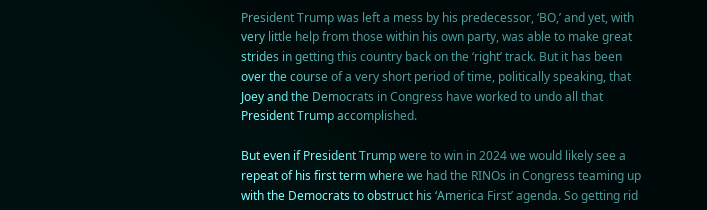President Trump was left a mess by his predecessor, ‘BO,’ and yet, with very little help from those within his own party, was able to make great strides in getting this country back on the ‘right’ track. But it has been over the course of a very short period of time, politically speaking, that Joey and the Democrats in Congress have worked to undo all that President Trump accomplished.

But even if President Trump were to win in 2024 we would likely see a repeat of his first term where we had the RINOs in Congress teaming up with the Democrats to obstruct his ‘America First’ agenda. So getting rid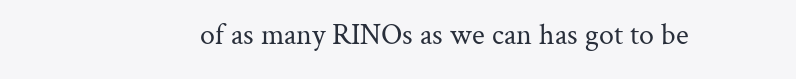of as many RINOs as we can has got to be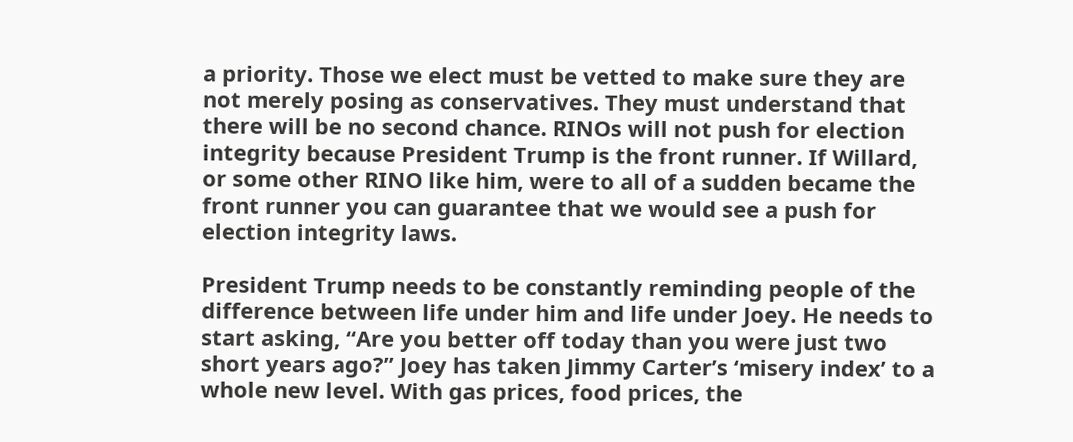a priority. Those we elect must be vetted to make sure they are not merely posing as conservatives. They must understand that there will be no second chance. RINOs will not push for election integrity because President Trump is the front runner. If Willard, or some other RINO like him, were to all of a sudden became the front runner you can guarantee that we would see a push for election integrity laws.

President Trump needs to be constantly reminding people of the difference between life under him and life under Joey. He needs to start asking, “Are you better off today than you were just two short years ago?” Joey has taken Jimmy Carter’s ‘misery index’ to a whole new level. With gas prices, food prices, the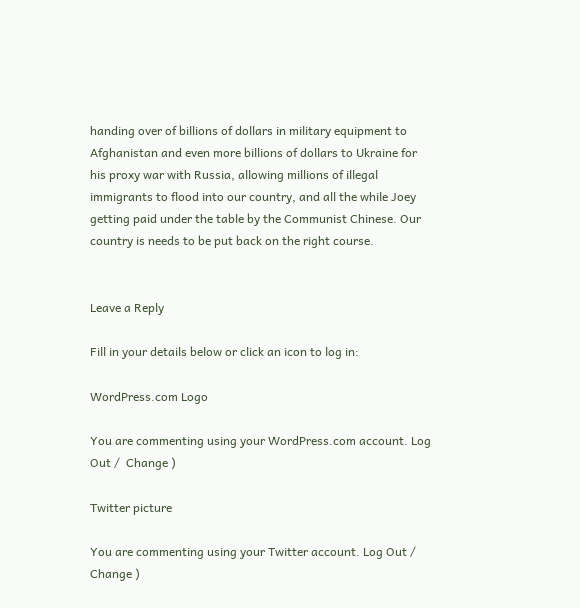handing over of billions of dollars in military equipment to Afghanistan and even more billions of dollars to Ukraine for his proxy war with Russia, allowing millions of illegal immigrants to flood into our country, and all the while Joey getting paid under the table by the Communist Chinese. Our country is needs to be put back on the right course.


Leave a Reply

Fill in your details below or click an icon to log in:

WordPress.com Logo

You are commenting using your WordPress.com account. Log Out /  Change )

Twitter picture

You are commenting using your Twitter account. Log Out /  Change )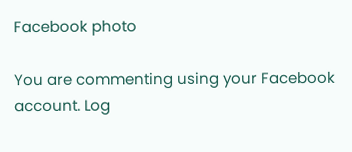Facebook photo

You are commenting using your Facebook account. Log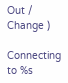Out /  Change )

Connecting to %s